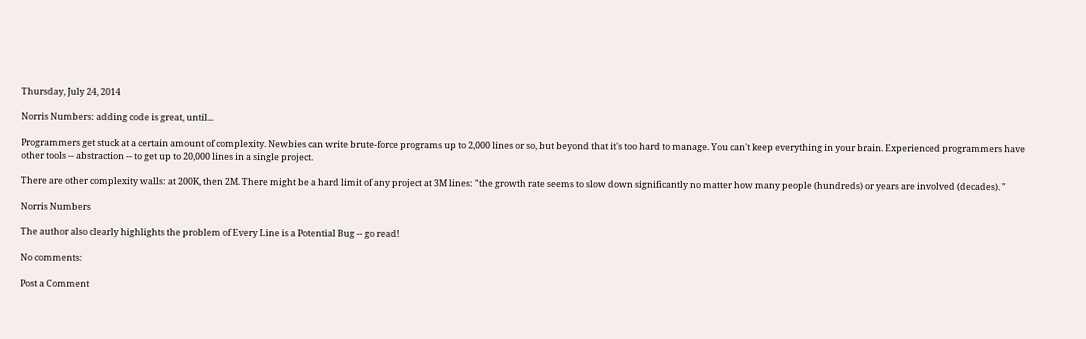Thursday, July 24, 2014

Norris Numbers: adding code is great, until...

Programmers get stuck at a certain amount of complexity. Newbies can write brute-force programs up to 2,000 lines or so, but beyond that it's too hard to manage. You can't keep everything in your brain. Experienced programmers have other tools -- abstraction -- to get up to 20,000 lines in a single project.

There are other complexity walls: at 200K, then 2M. There might be a hard limit of any project at 3M lines: "the growth rate seems to slow down significantly no matter how many people (hundreds) or years are involved (decades). "

Norris Numbers

The author also clearly highlights the problem of Every Line is a Potential Bug -- go read!

No comments:

Post a Comment